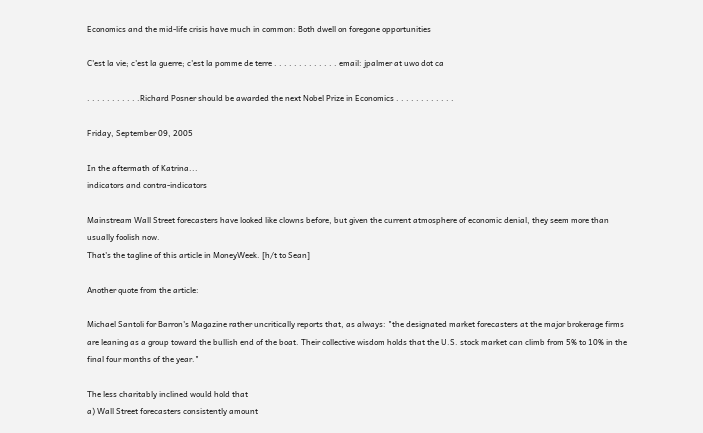Economics and the mid-life crisis have much in common: Both dwell on foregone opportunities

C'est la vie; c'est la guerre; c'est la pomme de terre . . . . . . . . . . . . . email: jpalmer at uwo dot ca

. . . . . . . . . . .Richard Posner should be awarded the next Nobel Prize in Economics . . . . . . . . . . . .

Friday, September 09, 2005

In the aftermath of Katrina...
indicators and contra-indicators

Mainstream Wall Street forecasters have looked like clowns before, but given the current atmosphere of economic denial, they seem more than usually foolish now.
That's the tagline of this article in MoneyWeek. [h/t to Sean]

Another quote from the article:

Michael Santoli for Barron's Magazine rather uncritically reports that, as always: "the designated market forecasters at the major brokerage firms are leaning as a group toward the bullish end of the boat. Their collective wisdom holds that the U.S. stock market can climb from 5% to 10% in the final four months of the year."

The less charitably inclined would hold that
a) Wall Street forecasters consistently amount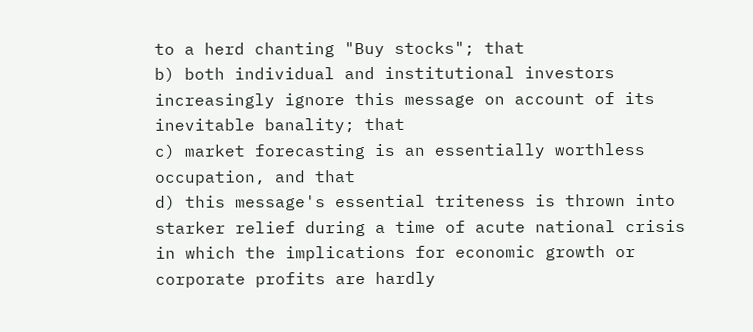to a herd chanting "Buy stocks"; that
b) both individual and institutional investors increasingly ignore this message on account of its inevitable banality; that
c) market forecasting is an essentially worthless occupation, and that
d) this message's essential triteness is thrown into starker relief during a time of acute national crisis in which the implications for economic growth or corporate profits are hardly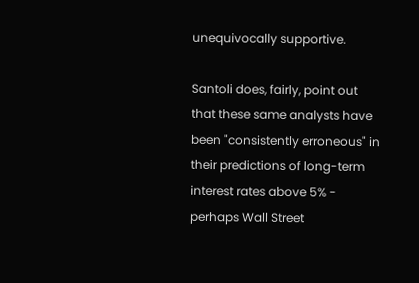unequivocally supportive.

Santoli does, fairly, point out that these same analysts have been "consistently erroneous" in their predictions of long-term interest rates above 5% - perhaps Wall Street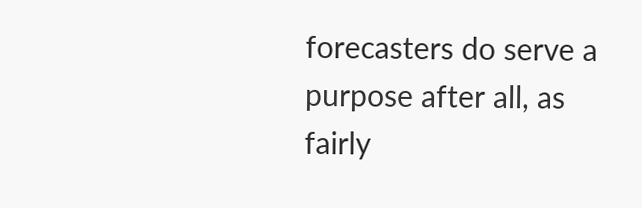forecasters do serve a purpose after all, as fairly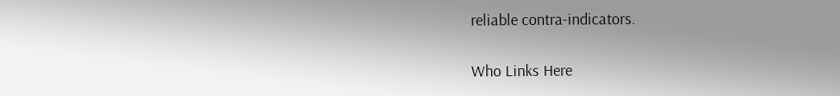reliable contra-indicators.

Who Links Here